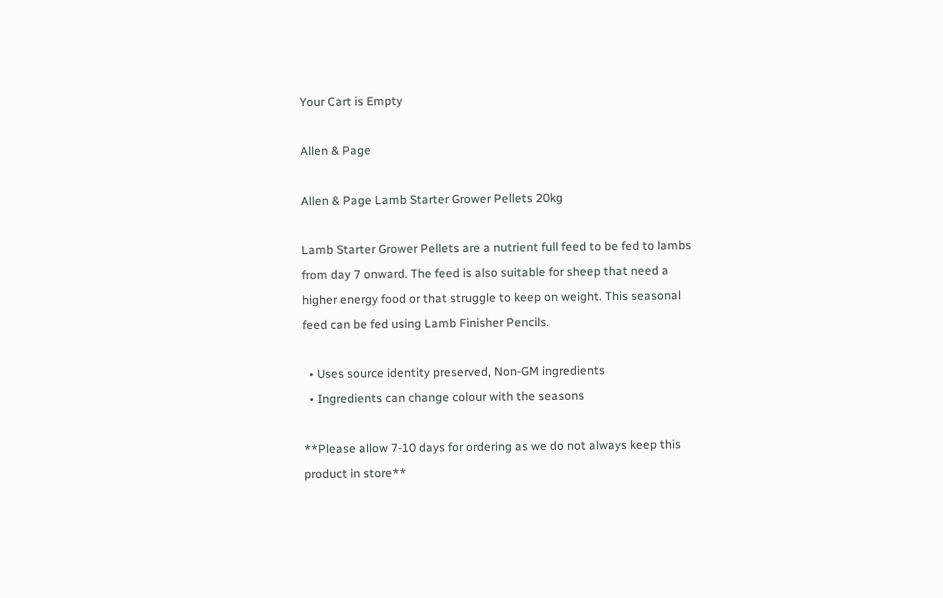Your Cart is Empty

Allen & Page

Allen & Page Lamb Starter Grower Pellets 20kg

Lamb Starter Grower Pellets are a nutrient full feed to be fed to lambs from day 7 onward. The feed is also suitable for sheep that need a higher energy food or that struggle to keep on weight. This seasonal feed can be fed using Lamb Finisher Pencils.

  • Uses source identity preserved, Non-GM ingredients
  • Ingredients can change colour with the seasons

**Please allow 7-10 days for ordering as we do not always keep this product in store**